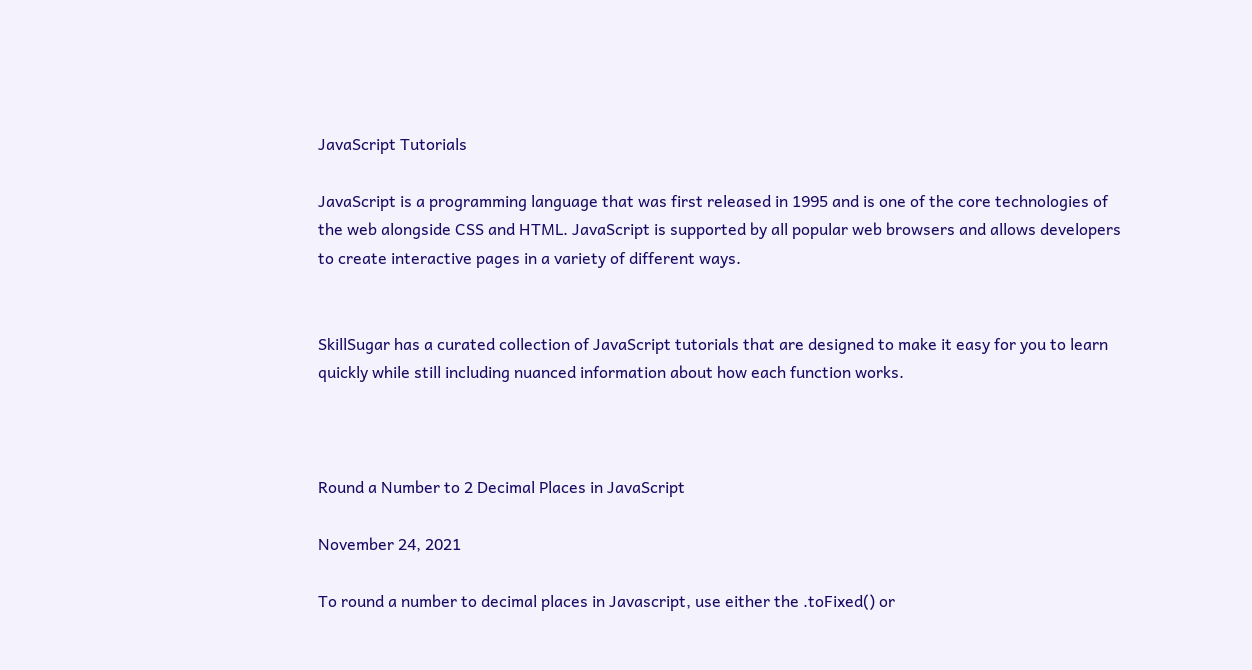JavaScript Tutorials

JavaScript is a programming language that was first released in 1995 and is one of the core technologies of the web alongside CSS and HTML. JavaScript is supported by all popular web browsers and allows developers to create interactive pages in a variety of different ways.


SkillSugar has a curated collection of JavaScript tutorials that are designed to make it easy for you to learn quickly while still including nuanced information about how each function works.



Round a Number to 2 Decimal Places in JavaScript

November 24, 2021

To round a number to decimal places in Javascript, use either the .toFixed() or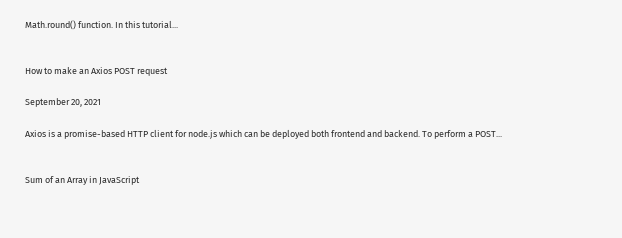Math.round() function. In this tutorial...


How to make an Axios POST request

September 20, 2021

Axios is a promise-based HTTP client for node.js which can be deployed both frontend and backend. To perform a POST...


Sum of an Array in JavaScript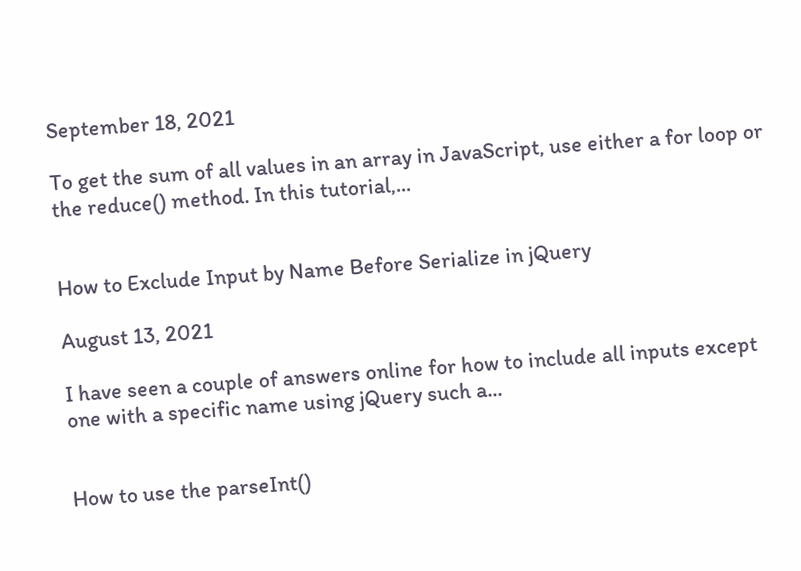September 18, 2021

To get the sum of all values in an array in JavaScript, use either a for loop or the reduce() method. In this tutorial,...


How to Exclude Input by Name Before Serialize in jQuery

August 13, 2021

I have seen a couple of answers online for how to include all inputs except one with a specific name using jQuery such a...


How to use the parseInt()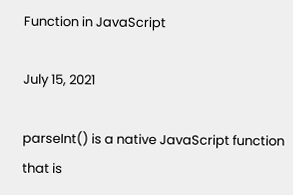Function in JavaScript

July 15, 2021

parseInt() is a native JavaScript function that is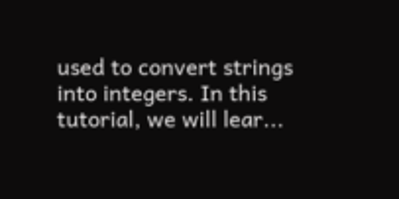used to convert strings into integers. In this tutorial, we will lear...